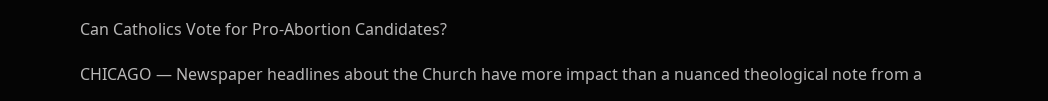Can Catholics Vote for Pro-Abortion Candidates?

CHICAGO — Newspaper headlines about the Church have more impact than a nuanced theological note from a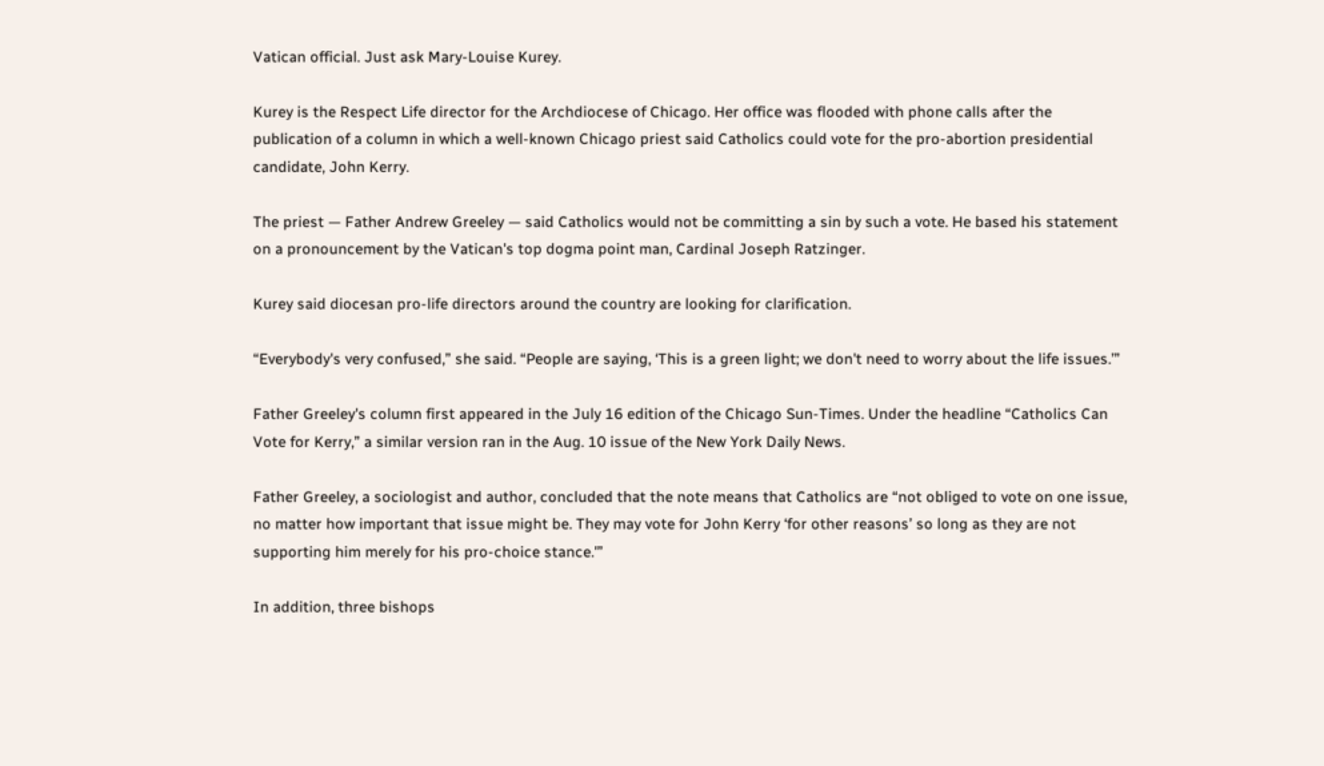Vatican official. Just ask Mary-Louise Kurey.

Kurey is the Respect Life director for the Archdiocese of Chicago. Her office was flooded with phone calls after the publication of a column in which a well-known Chicago priest said Catholics could vote for the pro-abortion presidential candidate, John Kerry.

The priest — Father Andrew Greeley — said Catholics would not be committing a sin by such a vote. He based his statement on a pronouncement by the Vatican's top dogma point man, Cardinal Joseph Ratzinger.

Kurey said diocesan pro-life directors around the country are looking for clarification.

“Everybody's very confused,” she said. “People are saying, ‘This is a green light; we don't need to worry about the life issues.’”

Father Greeley's column first appeared in the July 16 edition of the Chicago Sun-Times. Under the headline “Catholics Can Vote for Kerry,” a similar version ran in the Aug. 10 issue of the New York Daily News.

Father Greeley, a sociologist and author, concluded that the note means that Catholics are “not obliged to vote on one issue, no matter how important that issue might be. They may vote for John Kerry ‘for other reasons’ so long as they are not supporting him merely for his pro-choice stance.'”

In addition, three bishops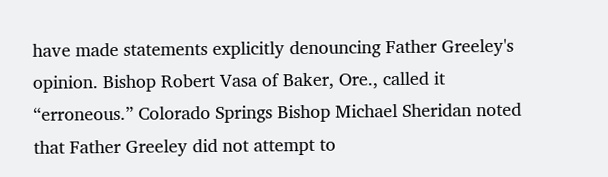have made statements explicitly denouncing Father Greeley's opinion. Bishop Robert Vasa of Baker, Ore., called it “erroneous.” Colorado Springs Bishop Michael Sheridan noted that Father Greeley did not attempt to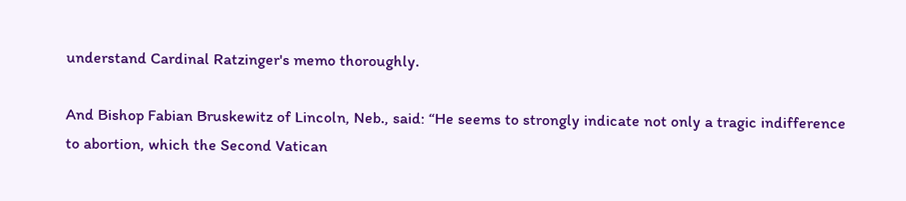understand Cardinal Ratzinger's memo thoroughly.

And Bishop Fabian Bruskewitz of Lincoln, Neb., said: “He seems to strongly indicate not only a tragic indifference to abortion, which the Second Vatican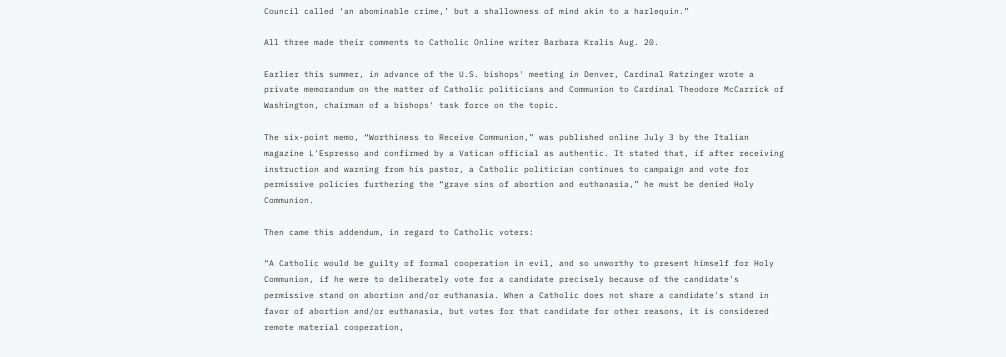Council called ‘an abominable crime,’ but a shallowness of mind akin to a harlequin.”

All three made their comments to Catholic Online writer Barbara Kralis Aug. 20.

Earlier this summer, in advance of the U.S. bishops' meeting in Denver, Cardinal Ratzinger wrote a private memorandum on the matter of Catholic politicians and Communion to Cardinal Theodore McCarrick of Washington, chairman of a bishops' task force on the topic.

The six-point memo, “Worthiness to Receive Communion,” was published online July 3 by the Italian magazine L'Espresso and confirmed by a Vatican official as authentic. It stated that, if after receiving instruction and warning from his pastor, a Catholic politician continues to campaign and vote for permissive policies furthering the “grave sins of abortion and euthanasia,” he must be denied Holy Communion.

Then came this addendum, in regard to Catholic voters:

“A Catholic would be guilty of formal cooperation in evil, and so unworthy to present himself for Holy Communion, if he were to deliberately vote for a candidate precisely because of the candidate's permissive stand on abortion and/or euthanasia. When a Catholic does not share a candidate's stand in favor of abortion and/or euthanasia, but votes for that candidate for other reasons, it is considered remote material cooperation,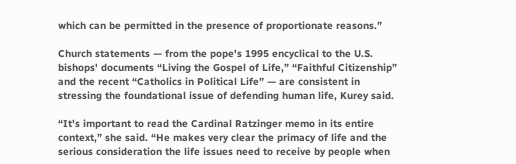which can be permitted in the presence of proportionate reasons.”

Church statements — from the pope's 1995 encyclical to the U.S. bishops' documents “Living the Gospel of Life,” “Faithful Citizenship” and the recent “Catholics in Political Life” — are consistent in stressing the foundational issue of defending human life, Kurey said.

“It's important to read the Cardinal Ratzinger memo in its entire context,” she said. “He makes very clear the primacy of life and the serious consideration the life issues need to receive by people when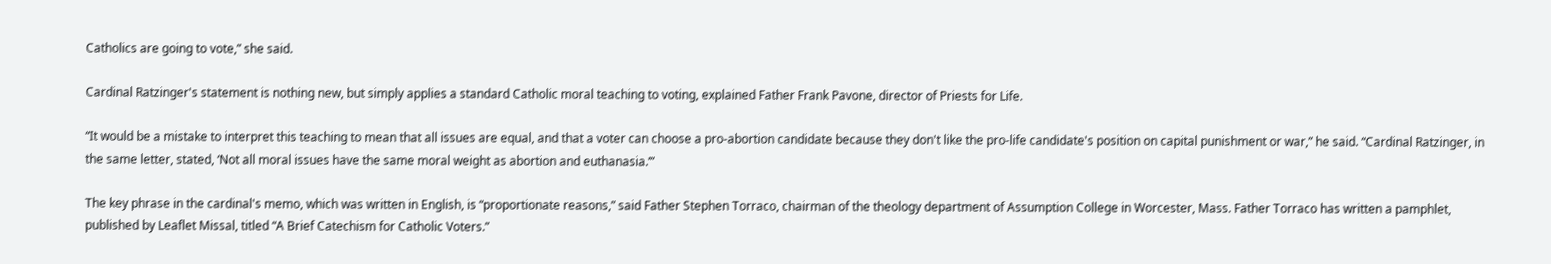Catholics are going to vote,” she said.

Cardinal Ratzinger's statement is nothing new, but simply applies a standard Catholic moral teaching to voting, explained Father Frank Pavone, director of Priests for Life.

“It would be a mistake to interpret this teaching to mean that all issues are equal, and that a voter can choose a pro-abortion candidate because they don't like the pro-life candidate's position on capital punishment or war,” he said. “Cardinal Ratzinger, in the same letter, stated, ‘Not all moral issues have the same moral weight as abortion and euthanasia.’”

The key phrase in the cardinal's memo, which was written in English, is “proportionate reasons,” said Father Stephen Torraco, chairman of the theology department of Assumption College in Worcester, Mass. Father Torraco has written a pamphlet, published by Leaflet Missal, titled “A Brief Catechism for Catholic Voters.”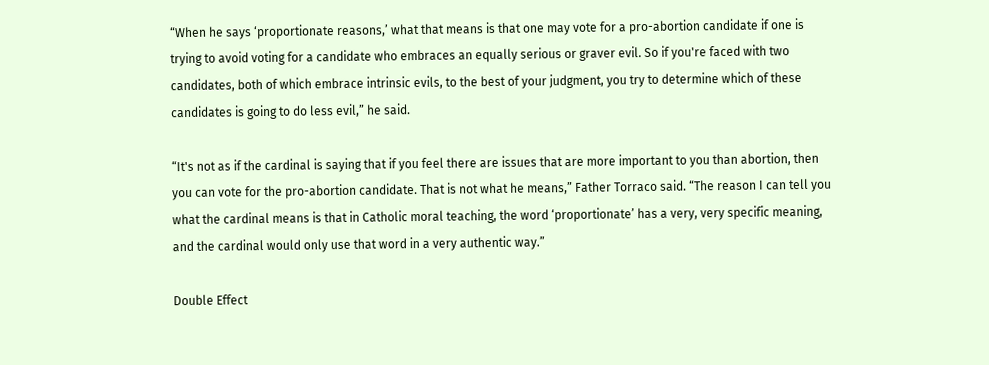“When he says ‘proportionate reasons,’ what that means is that one may vote for a pro-abortion candidate if one is trying to avoid voting for a candidate who embraces an equally serious or graver evil. So if you're faced with two candidates, both of which embrace intrinsic evils, to the best of your judgment, you try to determine which of these candidates is going to do less evil,” he said.

“It's not as if the cardinal is saying that if you feel there are issues that are more important to you than abortion, then you can vote for the pro-abortion candidate. That is not what he means,” Father Torraco said. “The reason I can tell you what the cardinal means is that in Catholic moral teaching, the word ‘proportionate’ has a very, very specific meaning, and the cardinal would only use that word in a very authentic way.”

Double Effect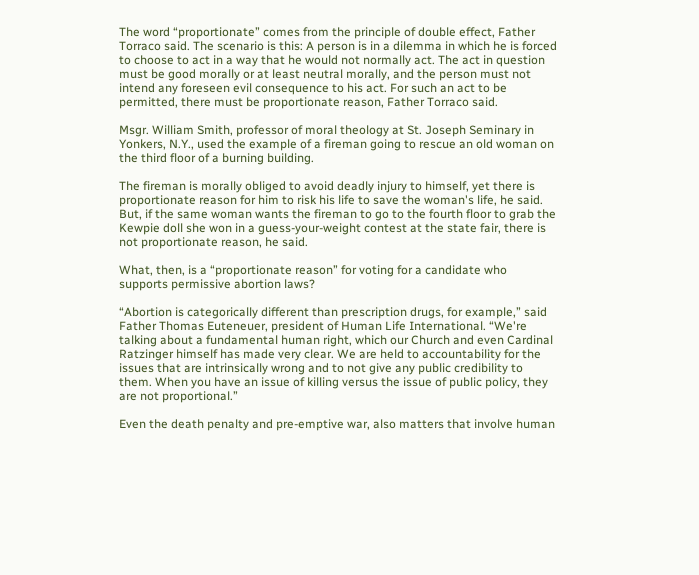The word “proportionate” comes from the principle of double effect, Father Torraco said. The scenario is this: A person is in a dilemma in which he is forced to choose to act in a way that he would not normally act. The act in question must be good morally or at least neutral morally, and the person must not intend any foreseen evil consequence to his act. For such an act to be permitted, there must be proportionate reason, Father Torraco said.

Msgr. William Smith, professor of moral theology at St. Joseph Seminary in Yonkers, N.Y., used the example of a fireman going to rescue an old woman on the third floor of a burning building.

The fireman is morally obliged to avoid deadly injury to himself, yet there is proportionate reason for him to risk his life to save the woman's life, he said. But, if the same woman wants the fireman to go to the fourth floor to grab the Kewpie doll she won in a guess-your-weight contest at the state fair, there is not proportionate reason, he said.

What, then, is a “proportionate reason” for voting for a candidate who supports permissive abortion laws?

“Abortion is categorically different than prescription drugs, for example,” said Father Thomas Euteneuer, president of Human Life International. “We're talking about a fundamental human right, which our Church and even Cardinal Ratzinger himself has made very clear. We are held to accountability for the issues that are intrinsically wrong and to not give any public credibility to them. When you have an issue of killing versus the issue of public policy, they are not proportional.”

Even the death penalty and pre-emptive war, also matters that involve human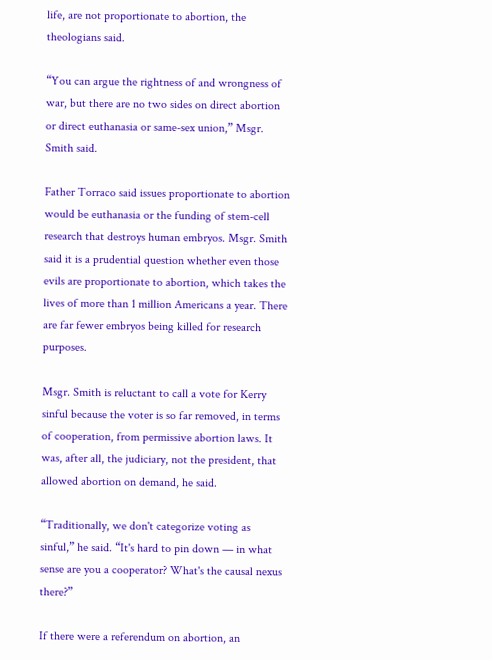life, are not proportionate to abortion, the theologians said.

“You can argue the rightness of and wrongness of war, but there are no two sides on direct abortion or direct euthanasia or same-sex union,” Msgr. Smith said.

Father Torraco said issues proportionate to abortion would be euthanasia or the funding of stem-cell research that destroys human embryos. Msgr. Smith said it is a prudential question whether even those evils are proportionate to abortion, which takes the lives of more than 1 million Americans a year. There are far fewer embryos being killed for research purposes.

Msgr. Smith is reluctant to call a vote for Kerry sinful because the voter is so far removed, in terms of cooperation, from permissive abortion laws. It was, after all, the judiciary, not the president, that allowed abortion on demand, he said.

“Traditionally, we don't categorize voting as sinful,” he said. “It's hard to pin down — in what sense are you a cooperator? What's the causal nexus there?”

If there were a referendum on abortion, an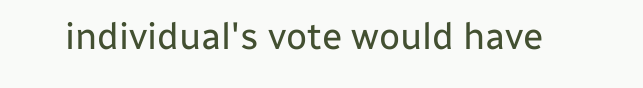individual's vote would have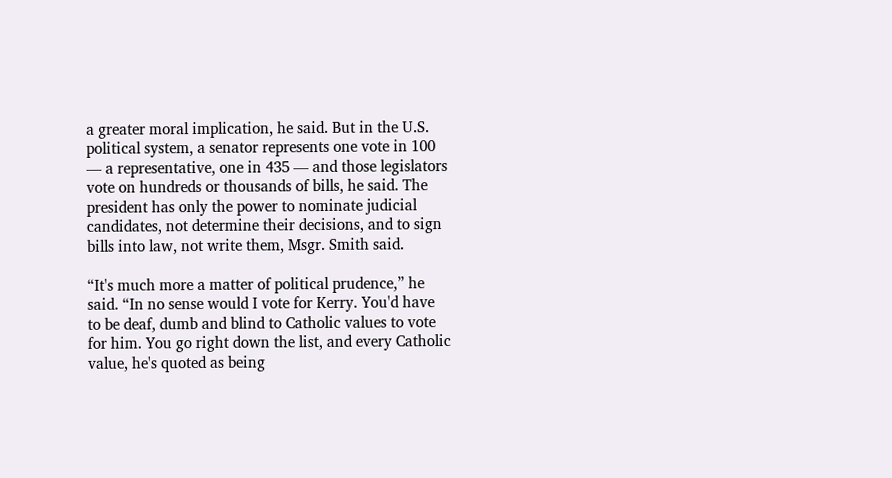a greater moral implication, he said. But in the U.S. political system, a senator represents one vote in 100 — a representative, one in 435 — and those legislators vote on hundreds or thousands of bills, he said. The president has only the power to nominate judicial candidates, not determine their decisions, and to sign bills into law, not write them, Msgr. Smith said.

“It's much more a matter of political prudence,” he said. “In no sense would I vote for Kerry. You'd have to be deaf, dumb and blind to Catholic values to vote for him. You go right down the list, and every Catholic value, he's quoted as being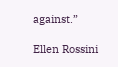against.”

Ellen Rossini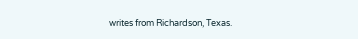writes from Richardson, Texas.